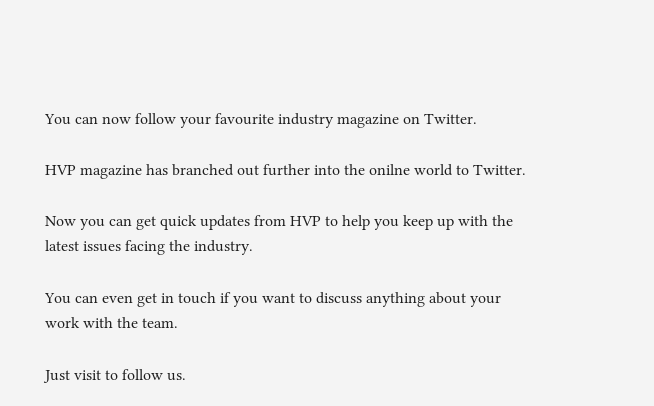You can now follow your favourite industry magazine on Twitter.

HVP magazine has branched out further into the onilne world to Twitter.

Now you can get quick updates from HVP to help you keep up with the latest issues facing the industry.

You can even get in touch if you want to discuss anything about your work with the team.

Just visit to follow us.